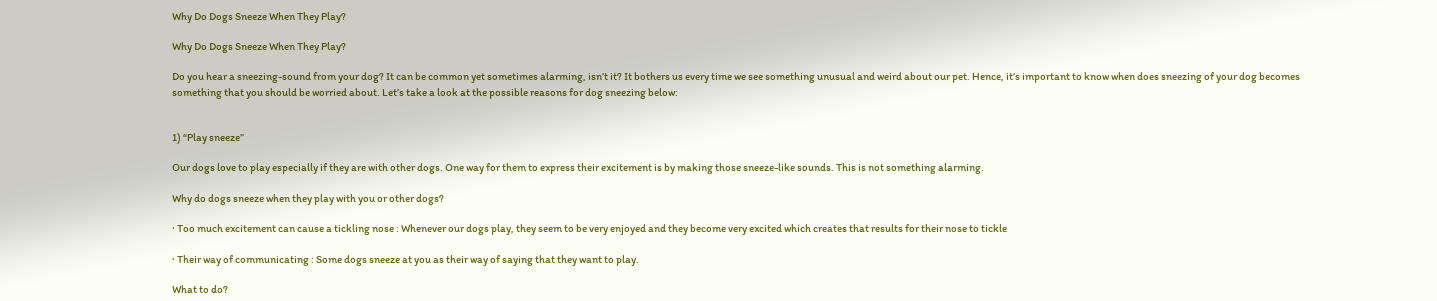Why Do Dogs Sneeze When They Play?

Why Do Dogs Sneeze When They Play?

Do you hear a sneezing-sound from your dog? It can be common yet sometimes alarming, isn’t it? It bothers us every time we see something unusual and weird about our pet. Hence, it’s important to know when does sneezing of your dog becomes something that you should be worried about. Let’s take a look at the possible reasons for dog sneezing below:


1) “Play sneeze”

Our dogs love to play especially if they are with other dogs. One way for them to express their excitement is by making those sneeze-like sounds. This is not something alarming.

Why do dogs sneeze when they play with you or other dogs?

· Too much excitement can cause a tickling nose : Whenever our dogs play, they seem to be very enjoyed and they become very excited which creates that results for their nose to tickle

· Their way of communicating : Some dogs sneeze at you as their way of saying that they want to play.

What to do?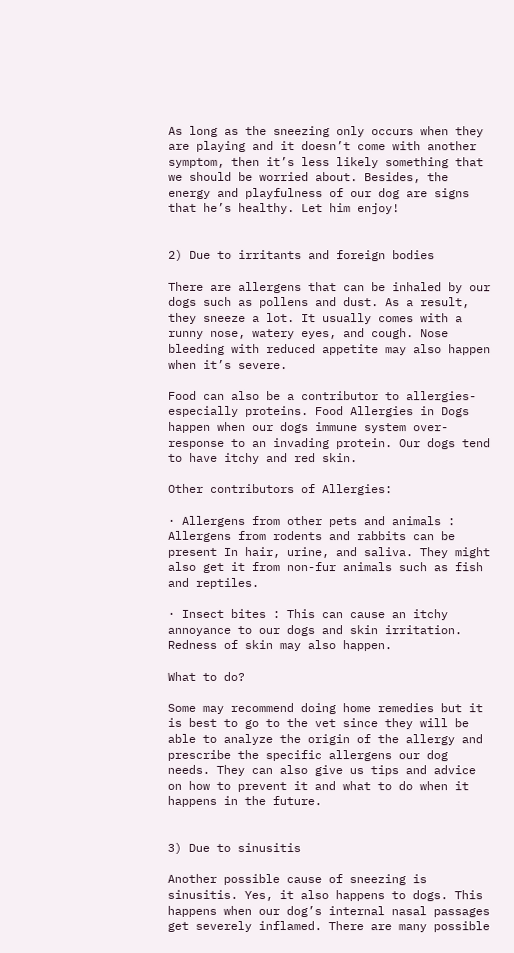As long as the sneezing only occurs when they are playing and it doesn’t come with another symptom, then it’s less likely something that we should be worried about. Besides, the energy and playfulness of our dog are signs that he’s healthy. Let him enjoy!


2) Due to irritants and foreign bodies

There are allergens that can be inhaled by our dogs such as pollens and dust. As a result, they sneeze a lot. It usually comes with a runny nose, watery eyes, and cough. Nose bleeding with reduced appetite may also happen when it’s severe.

Food can also be a contributor to allergies- especially proteins. Food Allergies in Dogs happen when our dogs immune system over-response to an invading protein. Our dogs tend to have itchy and red skin.

Other contributors of Allergies:

· Allergens from other pets and animals : Allergens from rodents and rabbits can be present In hair, urine, and saliva. They might also get it from non-fur animals such as fish and reptiles.

· Insect bites : This can cause an itchy annoyance to our dogs and skin irritation. Redness of skin may also happen.

What to do?

Some may recommend doing home remedies but it is best to go to the vet since they will be able to analyze the origin of the allergy and prescribe the specific allergens our dog needs. They can also give us tips and advice on how to prevent it and what to do when it happens in the future.


3) Due to sinusitis

Another possible cause of sneezing is sinusitis. Yes, it also happens to dogs. This happens when our dog’s internal nasal passages get severely inflamed. There are many possible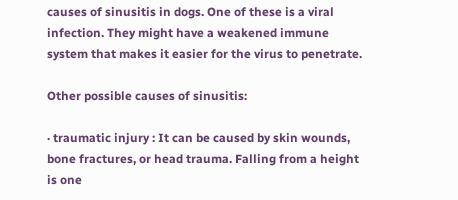causes of sinusitis in dogs. One of these is a viral infection. They might have a weakened immune system that makes it easier for the virus to penetrate.

Other possible causes of sinusitis:

· traumatic injury : It can be caused by skin wounds, bone fractures, or head trauma. Falling from a height is one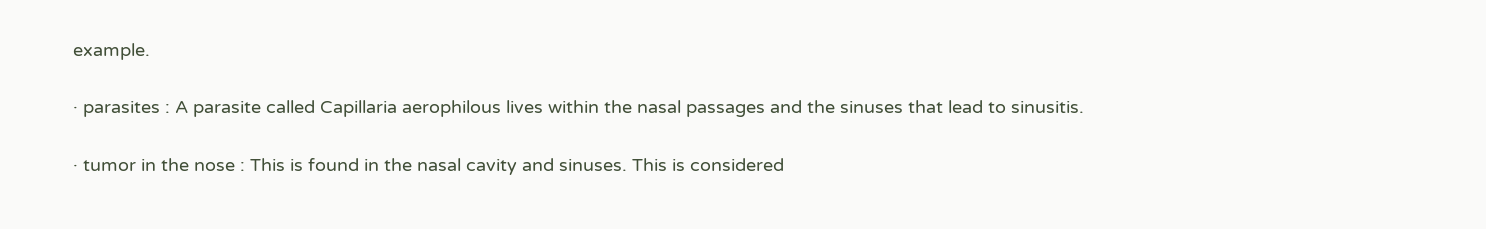example.

· parasites : A parasite called Capillaria aerophilous lives within the nasal passages and the sinuses that lead to sinusitis.

· tumor in the nose : This is found in the nasal cavity and sinuses. This is considered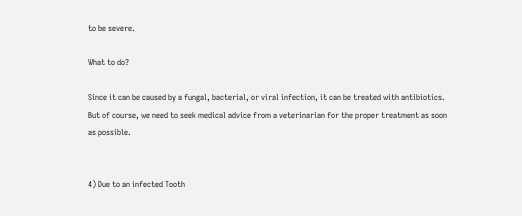to be severe.

What to do?

Since it can be caused by a fungal, bacterial, or viral infection, it can be treated with antibiotics. But of course, we need to seek medical advice from a veterinarian for the proper treatment as soon as possible.


4) Due to an infected Tooth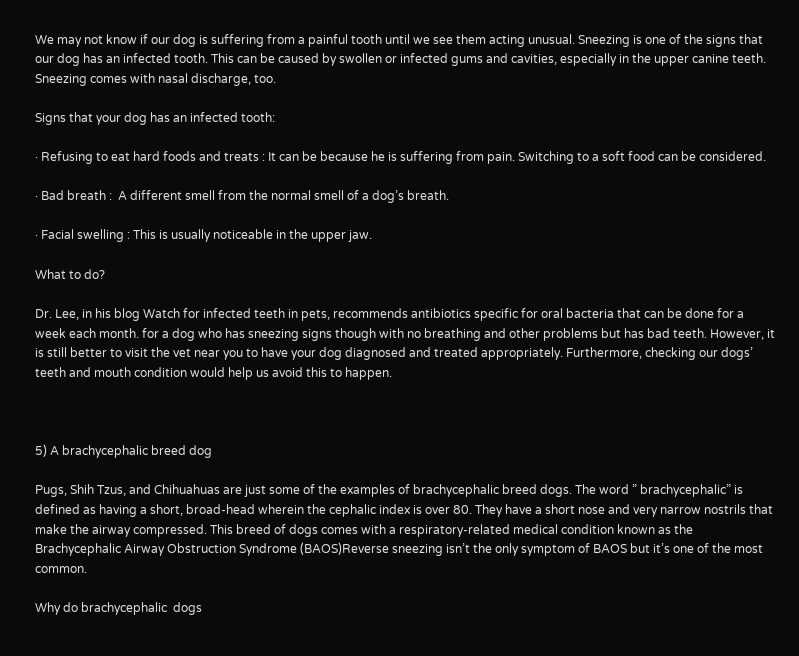We may not know if our dog is suffering from a painful tooth until we see them acting unusual. Sneezing is one of the signs that our dog has an infected tooth. This can be caused by swollen or infected gums and cavities, especially in the upper canine teeth. Sneezing comes with nasal discharge, too.

Signs that your dog has an infected tooth:

· Refusing to eat hard foods and treats : It can be because he is suffering from pain. Switching to a soft food can be considered.

· Bad breath :  A different smell from the normal smell of a dog’s breath.

· Facial swelling : This is usually noticeable in the upper jaw.

What to do?

Dr. Lee, in his blog Watch for infected teeth in pets, recommends antibiotics specific for oral bacteria that can be done for a week each month. for a dog who has sneezing signs though with no breathing and other problems but has bad teeth. However, it is still better to visit the vet near you to have your dog diagnosed and treated appropriately. Furthermore, checking our dogs’ teeth and mouth condition would help us avoid this to happen.



5) A brachycephalic breed dog

Pugs, Shih Tzus, and Chihuahuas are just some of the examples of brachycephalic breed dogs. The word ” brachycephalic” is defined as having a short, broad-head wherein the cephalic index is over 80. They have a short nose and very narrow nostrils that make the airway compressed. This breed of dogs comes with a respiratory-related medical condition known as the Brachycephalic Airway Obstruction Syndrome (BAOS)Reverse sneezing isn’t the only symptom of BAOS but it’s one of the most common.

Why do brachycephalic  dogs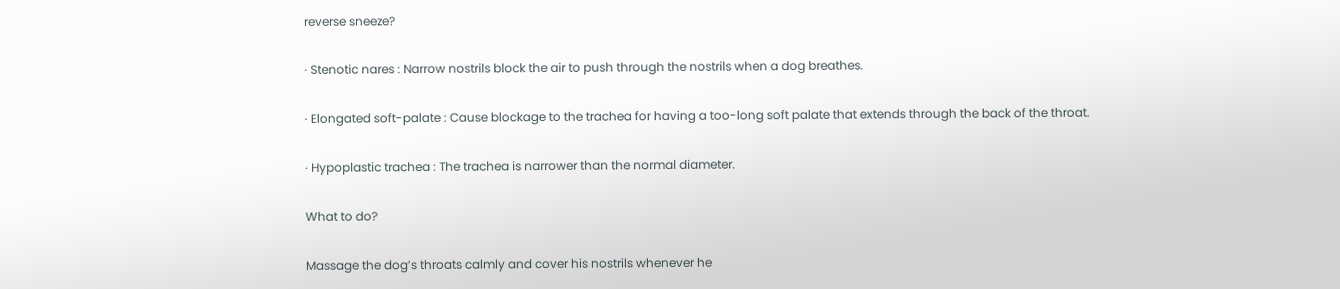reverse sneeze?

· Stenotic nares : Narrow nostrils block the air to push through the nostrils when a dog breathes.

· Elongated soft-palate : Cause blockage to the trachea for having a too-long soft palate that extends through the back of the throat.

· Hypoplastic trachea : The trachea is narrower than the normal diameter.

What to do?

Massage the dog’s throats calmly and cover his nostrils whenever he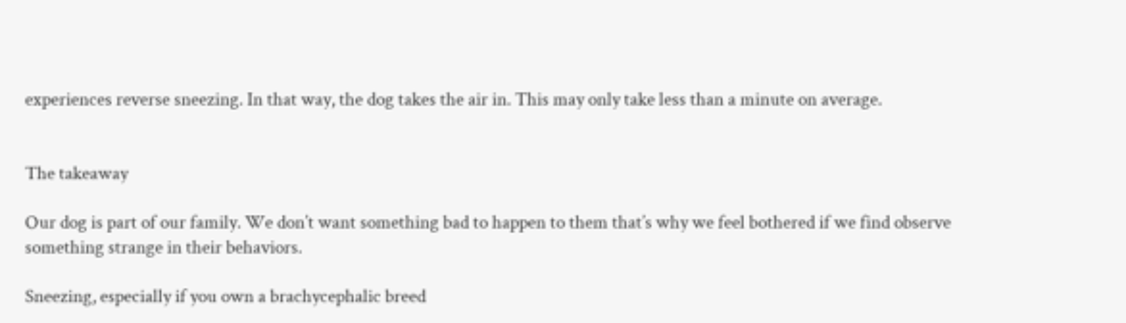experiences reverse sneezing. In that way, the dog takes the air in. This may only take less than a minute on average.


The takeaway

Our dog is part of our family. We don’t want something bad to happen to them that’s why we feel bothered if we find observe something strange in their behaviors.

Sneezing, especially if you own a brachycephalic breed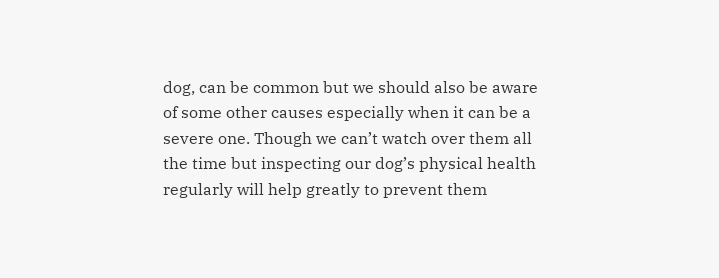dog, can be common but we should also be aware of some other causes especially when it can be a severe one. Though we can’t watch over them all the time but inspecting our dog’s physical health regularly will help greatly to prevent them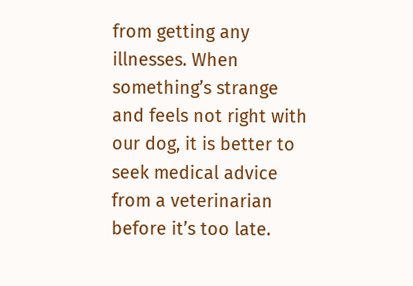from getting any illnesses. When something’s strange and feels not right with our dog, it is better to seek medical advice from a veterinarian before it’s too late.